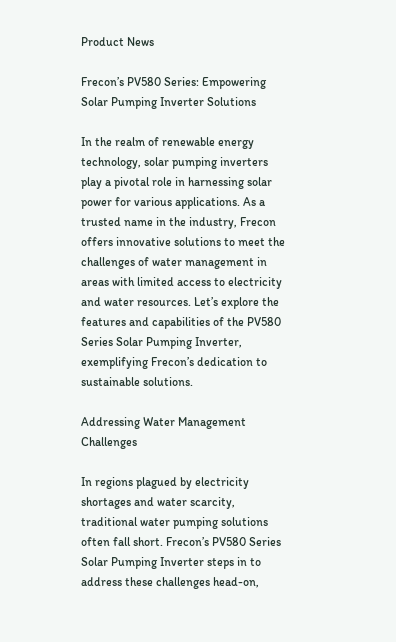Product News

Frecon’s PV580 Series: Empowering Solar Pumping Inverter Solutions

In the realm of renewable energy technology, solar pumping inverters play a pivotal role in harnessing solar power for various applications. As a trusted name in the industry, Frecon offers innovative solutions to meet the challenges of water management in areas with limited access to electricity and water resources. Let’s explore the features and capabilities of the PV580 Series Solar Pumping Inverter, exemplifying Frecon’s dedication to sustainable solutions.

Addressing Water Management Challenges

In regions plagued by electricity shortages and water scarcity, traditional water pumping solutions often fall short. Frecon’s PV580 Series Solar Pumping Inverter steps in to address these challenges head-on,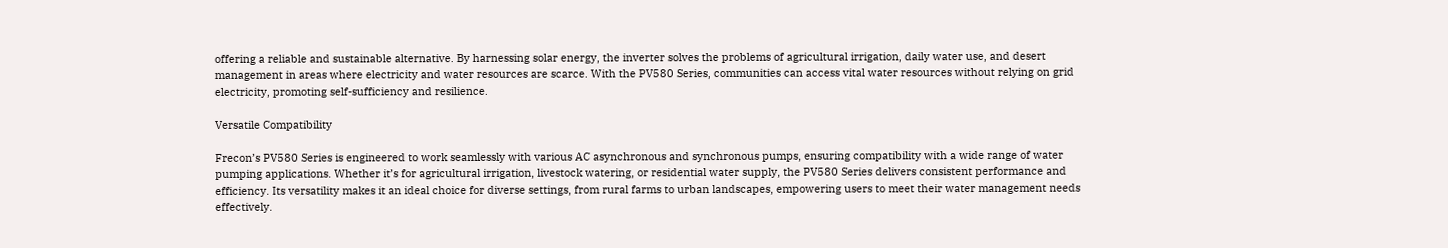offering a reliable and sustainable alternative. By harnessing solar energy, the inverter solves the problems of agricultural irrigation, daily water use, and desert management in areas where electricity and water resources are scarce. With the PV580 Series, communities can access vital water resources without relying on grid electricity, promoting self-sufficiency and resilience.

Versatile Compatibility

Frecon’s PV580 Series is engineered to work seamlessly with various AC asynchronous and synchronous pumps, ensuring compatibility with a wide range of water pumping applications. Whether it’s for agricultural irrigation, livestock watering, or residential water supply, the PV580 Series delivers consistent performance and efficiency. Its versatility makes it an ideal choice for diverse settings, from rural farms to urban landscapes, empowering users to meet their water management needs effectively.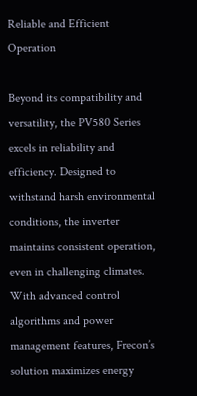Reliable and Efficient Operation

Beyond its compatibility and versatility, the PV580 Series excels in reliability and efficiency. Designed to withstand harsh environmental conditions, the inverter maintains consistent operation, even in challenging climates. With advanced control algorithms and power management features, Frecon’s solution maximizes energy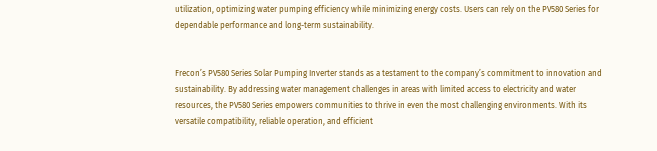utilization, optimizing water pumping efficiency while minimizing energy costs. Users can rely on the PV580 Series for dependable performance and long-term sustainability.


Frecon’s PV580 Series Solar Pumping Inverter stands as a testament to the company’s commitment to innovation and sustainability. By addressing water management challenges in areas with limited access to electricity and water resources, the PV580 Series empowers communities to thrive in even the most challenging environments. With its versatile compatibility, reliable operation, and efficient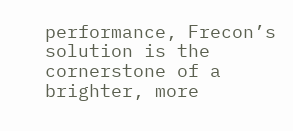performance, Frecon’s solution is the cornerstone of a brighter, more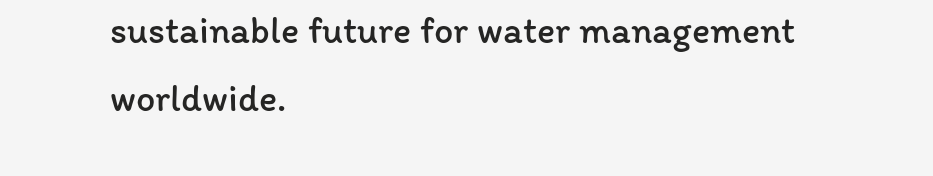sustainable future for water management worldwide.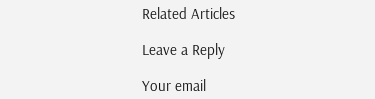Related Articles

Leave a Reply

Your email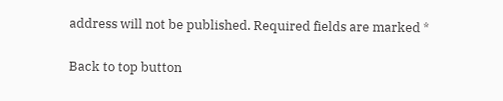address will not be published. Required fields are marked *

Back to top button